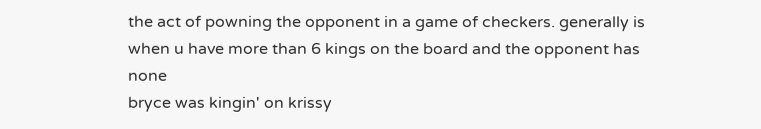the act of powning the opponent in a game of checkers. generally is when u have more than 6 kings on the board and the opponent has none
bryce was kingin' on krissy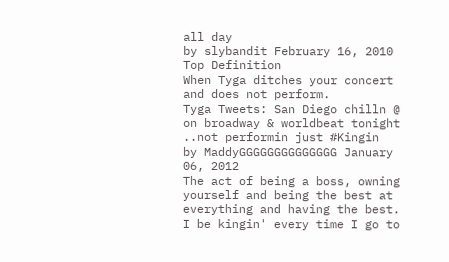all day
by slybandit February 16, 2010
Top Definition
When Tyga ditches your concert and does not perform.
Tyga Tweets: San Diego chilln @ on broadway & worldbeat tonight ..not performin just #Kingin
by MaddyGGGGGGGGGGGGGG January 06, 2012
The act of being a boss, owning yourself and being the best at everything and having the best.
I be kingin' every time I go to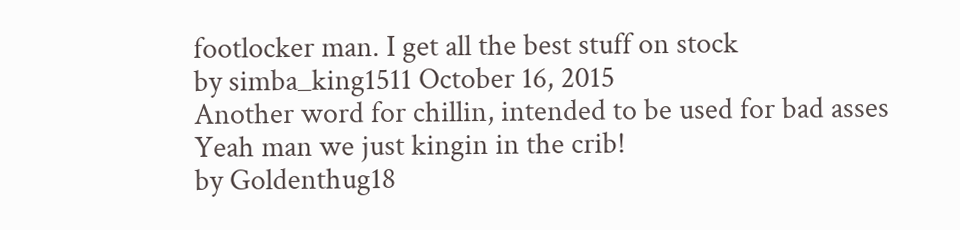footlocker man. I get all the best stuff on stock
by simba_king1511 October 16, 2015
Another word for chillin, intended to be used for bad asses
Yeah man we just kingin in the crib!
by Goldenthug18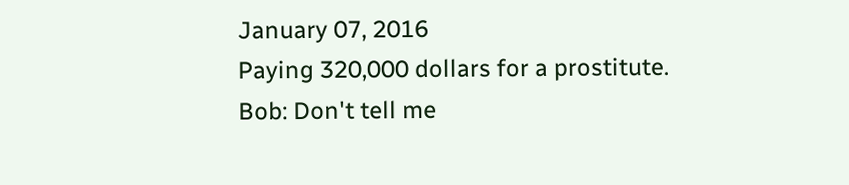January 07, 2016
Paying 320,000 dollars for a prostitute.
Bob: Don't tell me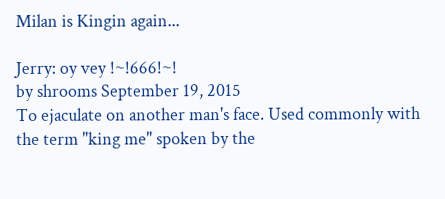Milan is Kingin again...

Jerry: oy vey !~!666!~!
by shrooms September 19, 2015
To ejaculate on another man's face. Used commonly with the term "king me" spoken by the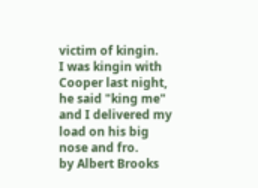victim of kingin.
I was kingin with Cooper last night, he said "king me" and I delivered my load on his big nose and fro.
by Albert Brooks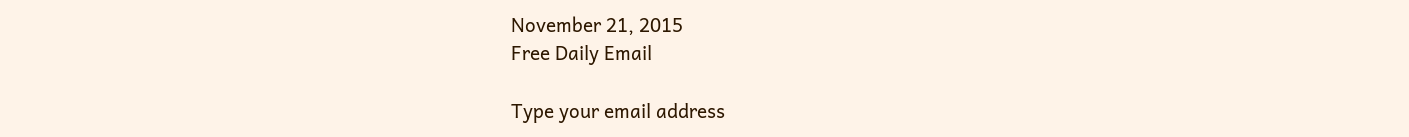November 21, 2015
Free Daily Email

Type your email address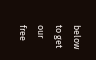below to get our free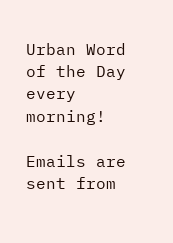Urban Word of the Day every morning!

Emails are sent from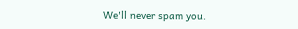We'll never spam you.